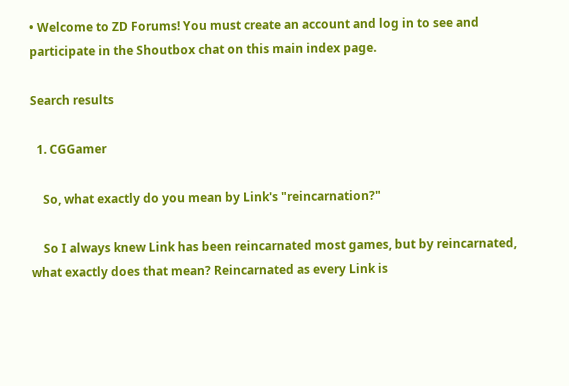• Welcome to ZD Forums! You must create an account and log in to see and participate in the Shoutbox chat on this main index page.

Search results

  1. CGGamer

    So, what exactly do you mean by Link's "reincarnation?"

    So I always knew Link has been reincarnated most games, but by reincarnated, what exactly does that mean? Reincarnated as every Link is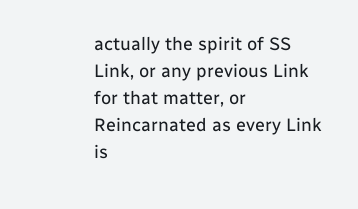actually the spirit of SS Link, or any previous Link for that matter, or Reincarnated as every Link is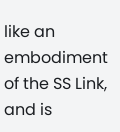like an embodiment of the SS Link, and is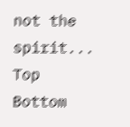not the spirit...
Top Bottom